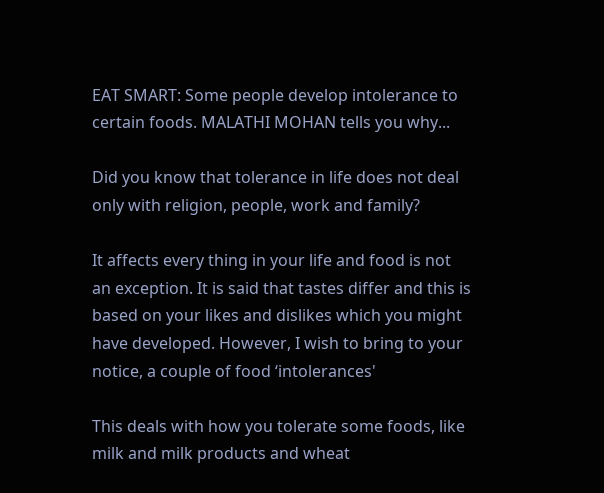EAT SMART: Some people develop intolerance to certain foods. MALATHI MOHAN tells you why...

Did you know that tolerance in life does not deal only with religion, people, work and family?

It affects every thing in your life and food is not an exception. It is said that tastes differ and this is based on your likes and dislikes which you might have developed. However, I wish to bring to your notice, a couple of food ‘intolerances'

This deals with how you tolerate some foods, like milk and milk products and wheat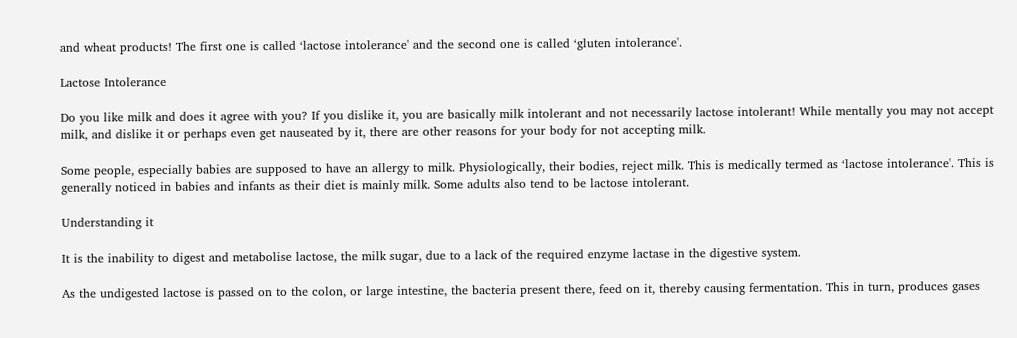and wheat products! The first one is called ‘lactose intolerance' and the second one is called ‘gluten intolerance'.

Lactose Intolerance

Do you like milk and does it agree with you? If you dislike it, you are basically milk intolerant and not necessarily lactose intolerant! While mentally you may not accept milk, and dislike it or perhaps even get nauseated by it, there are other reasons for your body for not accepting milk.

Some people, especially babies are supposed to have an allergy to milk. Physiologically, their bodies, reject milk. This is medically termed as ‘lactose intolerance'. This is generally noticed in babies and infants as their diet is mainly milk. Some adults also tend to be lactose intolerant.

Understanding it

It is the inability to digest and metabolise lactose, the milk sugar, due to a lack of the required enzyme lactase in the digestive system.

As the undigested lactose is passed on to the colon, or large intestine, the bacteria present there, feed on it, thereby causing fermentation. This in turn, produces gases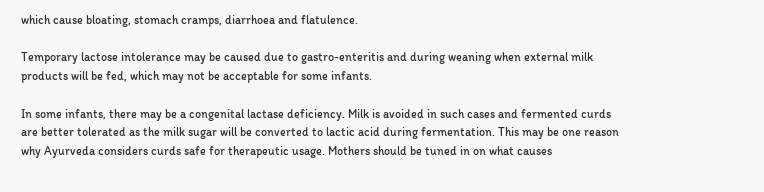which cause bloating, stomach cramps, diarrhoea and flatulence.

Temporary lactose intolerance may be caused due to gastro-enteritis and during weaning when external milk products will be fed, which may not be acceptable for some infants.

In some infants, there may be a congenital lactase deficiency. Milk is avoided in such cases and fermented curds are better tolerated as the milk sugar will be converted to lactic acid during fermentation. This may be one reason why Ayurveda considers curds safe for therapeutic usage. Mothers should be tuned in on what causes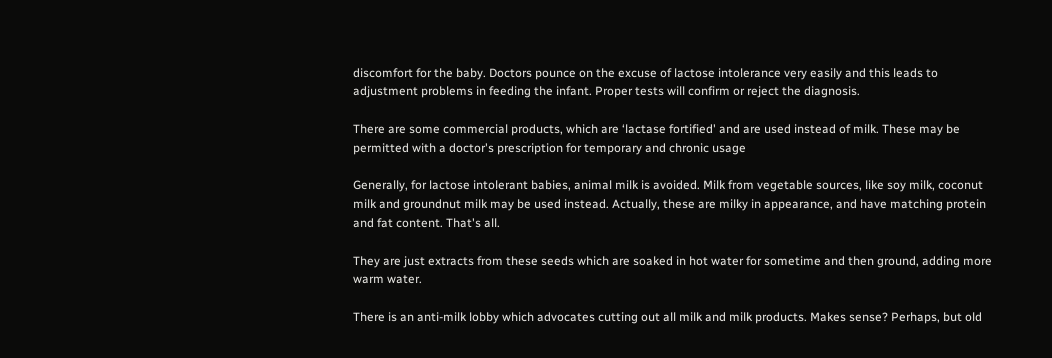discomfort for the baby. Doctors pounce on the excuse of lactose intolerance very easily and this leads to adjustment problems in feeding the infant. Proper tests will confirm or reject the diagnosis.

There are some commercial products, which are ‘lactase fortified' and are used instead of milk. These may be permitted with a doctor's prescription for temporary and chronic usage

Generally, for lactose intolerant babies, animal milk is avoided. Milk from vegetable sources, like soy milk, coconut milk and groundnut milk may be used instead. Actually, these are milky in appearance, and have matching protein and fat content. That's all.

They are just extracts from these seeds which are soaked in hot water for sometime and then ground, adding more warm water.

There is an anti-milk lobby which advocates cutting out all milk and milk products. Makes sense? Perhaps, but old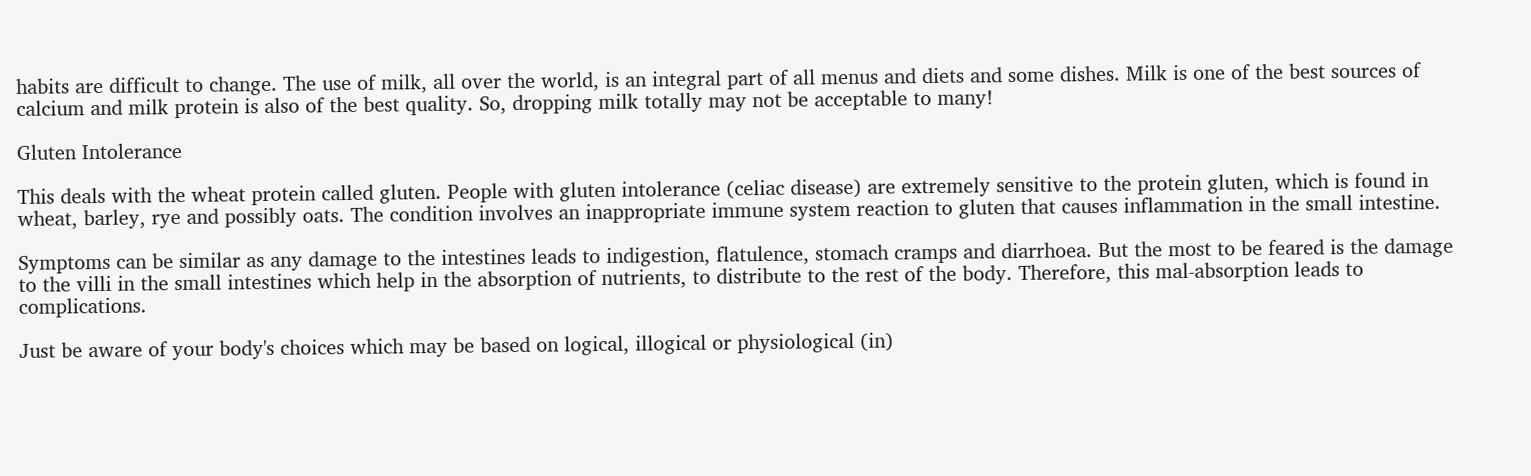habits are difficult to change. The use of milk, all over the world, is an integral part of all menus and diets and some dishes. Milk is one of the best sources of calcium and milk protein is also of the best quality. So, dropping milk totally may not be acceptable to many!

Gluten Intolerance

This deals with the wheat protein called gluten. People with gluten intolerance (celiac disease) are extremely sensitive to the protein gluten, which is found in wheat, barley, rye and possibly oats. The condition involves an inappropriate immune system reaction to gluten that causes inflammation in the small intestine.

Symptoms can be similar as any damage to the intestines leads to indigestion, flatulence, stomach cramps and diarrhoea. But the most to be feared is the damage to the villi in the small intestines which help in the absorption of nutrients, to distribute to the rest of the body. Therefore, this mal-absorption leads to complications.

Just be aware of your body's choices which may be based on logical, illogical or physiological (in)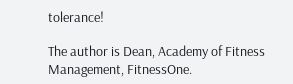tolerance!

The author is Dean, Academy of Fitness Management, FitnessOne.